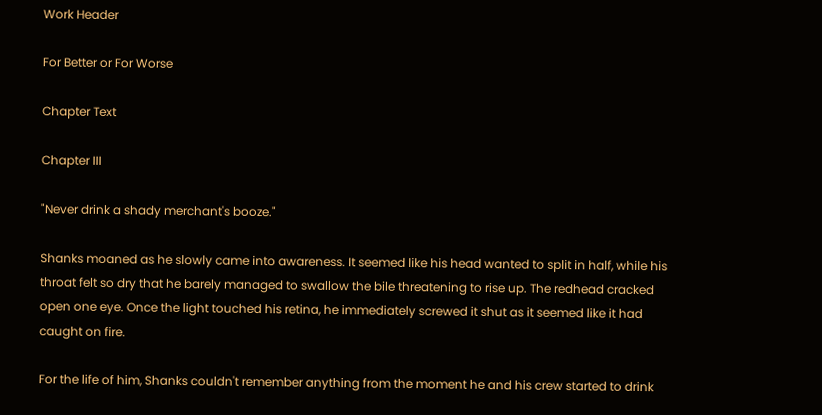Work Header

For Better or For Worse

Chapter Text

Chapter III

"Never drink a shady merchant's booze."

Shanks moaned as he slowly came into awareness. It seemed like his head wanted to split in half, while his throat felt so dry that he barely managed to swallow the bile threatening to rise up. The redhead cracked open one eye. Once the light touched his retina, he immediately screwed it shut as it seemed like it had caught on fire.

For the life of him, Shanks couldn't remember anything from the moment he and his crew started to drink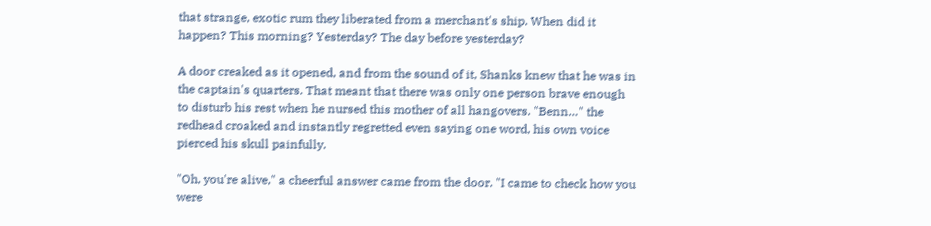that strange, exotic rum they liberated from a merchant's ship. When did it happen? This morning? Yesterday? The day before yesterday?

A door creaked as it opened, and from the sound of it, Shanks knew that he was in the captain's quarters. That meant that there was only one person brave enough to disturb his rest when he nursed this mother of all hangovers. "Benn…" the redhead croaked and instantly regretted even saying one word, his own voice pierced his skull painfully.

"Oh, you're alive," a cheerful answer came from the door. "I came to check how you were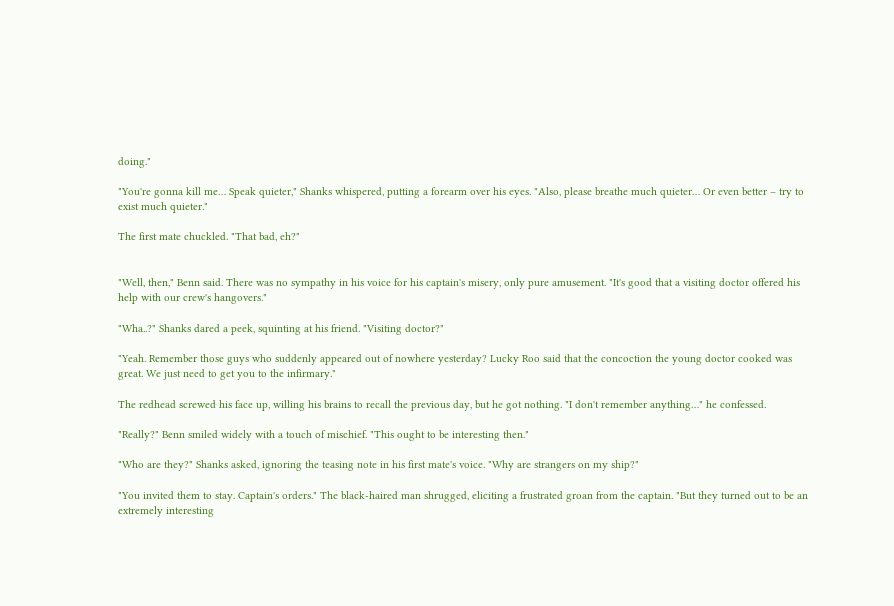doing."

"You're gonna kill me… Speak quieter," Shanks whispered, putting a forearm over his eyes. "Also, please breathe much quieter… Or even better – try to exist much quieter."

The first mate chuckled. "That bad, eh?"


"Well, then," Benn said. There was no sympathy in his voice for his captain's misery, only pure amusement. "It's good that a visiting doctor offered his help with our crew's hangovers."

"Wha..?" Shanks dared a peek, squinting at his friend. "Visiting doctor?"

"Yeah. Remember those guys who suddenly appeared out of nowhere yesterday? Lucky Roo said that the concoction the young doctor cooked was great. We just need to get you to the infirmary."

The redhead screwed his face up, willing his brains to recall the previous day, but he got nothing. "I don't remember anything…" he confessed.

"Really?" Benn smiled widely with a touch of mischief. "This ought to be interesting then."

"Who are they?" Shanks asked, ignoring the teasing note in his first mate's voice. "Why are strangers on my ship?"

"You invited them to stay. Captain's orders." The black-haired man shrugged, eliciting a frustrated groan from the captain. "But they turned out to be an extremely interesting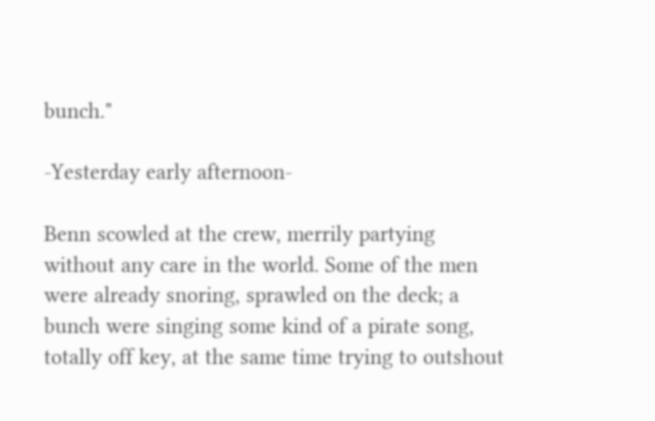bunch."

-Yesterday early afternoon-

Benn scowled at the crew, merrily partying without any care in the world. Some of the men were already snoring, sprawled on the deck; a bunch were singing some kind of a pirate song, totally off key, at the same time trying to outshout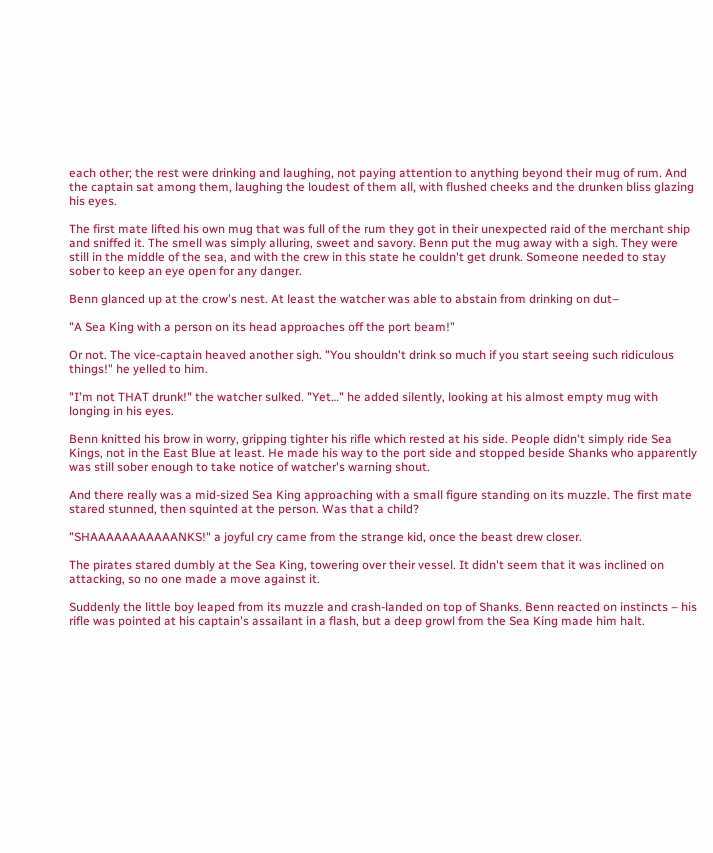each other; the rest were drinking and laughing, not paying attention to anything beyond their mug of rum. And the captain sat among them, laughing the loudest of them all, with flushed cheeks and the drunken bliss glazing his eyes.

The first mate lifted his own mug that was full of the rum they got in their unexpected raid of the merchant ship and sniffed it. The smell was simply alluring, sweet and savory. Benn put the mug away with a sigh. They were still in the middle of the sea, and with the crew in this state he couldn't get drunk. Someone needed to stay sober to keep an eye open for any danger.

Benn glanced up at the crow's nest. At least the watcher was able to abstain from drinking on dut–

"A Sea King with a person on its head approaches off the port beam!"

Or not. The vice-captain heaved another sigh. "You shouldn't drink so much if you start seeing such ridiculous things!" he yelled to him.

"I'm not THAT drunk!" the watcher sulked. "Yet…" he added silently, looking at his almost empty mug with longing in his eyes.

Benn knitted his brow in worry, gripping tighter his rifle which rested at his side. People didn't simply ride Sea Kings, not in the East Blue at least. He made his way to the port side and stopped beside Shanks who apparently was still sober enough to take notice of watcher's warning shout.

And there really was a mid-sized Sea King approaching with a small figure standing on its muzzle. The first mate stared stunned, then squinted at the person. Was that a child?

"SHAAAAAAAAAAANKS!" a joyful cry came from the strange kid, once the beast drew closer.

The pirates stared dumbly at the Sea King, towering over their vessel. It didn't seem that it was inclined on attacking, so no one made a move against it.

Suddenly the little boy leaped from its muzzle and crash-landed on top of Shanks. Benn reacted on instincts – his rifle was pointed at his captain's assailant in a flash, but a deep growl from the Sea King made him halt.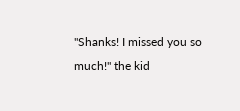"Shanks! I missed you so much!" the kid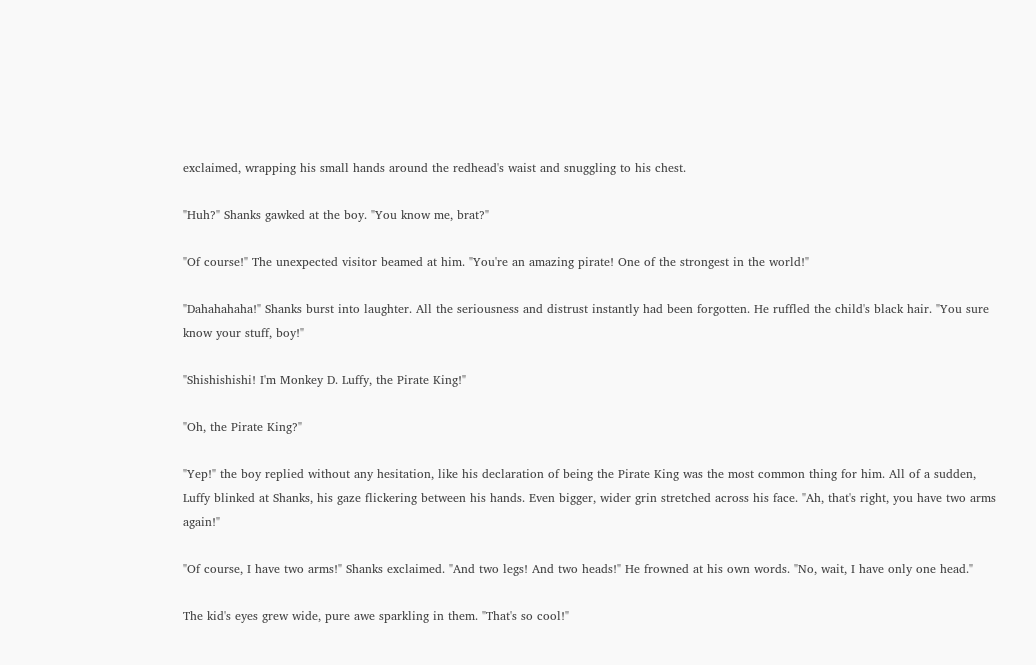exclaimed, wrapping his small hands around the redhead's waist and snuggling to his chest.

"Huh?" Shanks gawked at the boy. "You know me, brat?"

"Of course!" The unexpected visitor beamed at him. "You're an amazing pirate! One of the strongest in the world!"

"Dahahahaha!" Shanks burst into laughter. All the seriousness and distrust instantly had been forgotten. He ruffled the child's black hair. "You sure know your stuff, boy!"

"Shishishishi! I'm Monkey D. Luffy, the Pirate King!"

"Oh, the Pirate King?"

"Yep!" the boy replied without any hesitation, like his declaration of being the Pirate King was the most common thing for him. All of a sudden, Luffy blinked at Shanks, his gaze flickering between his hands. Even bigger, wider grin stretched across his face. "Ah, that's right, you have two arms again!"

"Of course, I have two arms!" Shanks exclaimed. "And two legs! And two heads!" He frowned at his own words. "No, wait, I have only one head."

The kid's eyes grew wide, pure awe sparkling in them. "That's so cool!"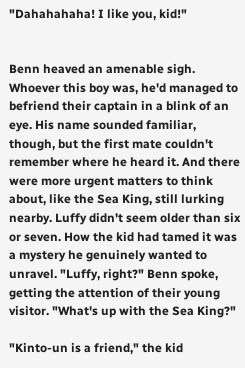"Dahahahaha! I like you, kid!"


Benn heaved an amenable sigh. Whoever this boy was, he'd managed to befriend their captain in a blink of an eye. His name sounded familiar, though, but the first mate couldn't remember where he heard it. And there were more urgent matters to think about, like the Sea King, still lurking nearby. Luffy didn't seem older than six or seven. How the kid had tamed it was a mystery he genuinely wanted to unravel. "Luffy, right?" Benn spoke, getting the attention of their young visitor. "What's up with the Sea King?"

"Kinto-un is a friend," the kid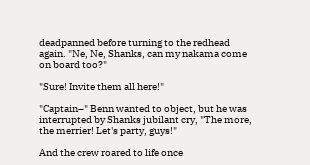deadpanned before turning to the redhead again. "Ne, Ne, Shanks, can my nakama come on board too?"

"Sure! Invite them all here!"

"Captain–" Benn wanted to object, but he was interrupted by Shanks jubilant cry, "The more, the merrier! Let's party, guys!"

And the crew roared to life once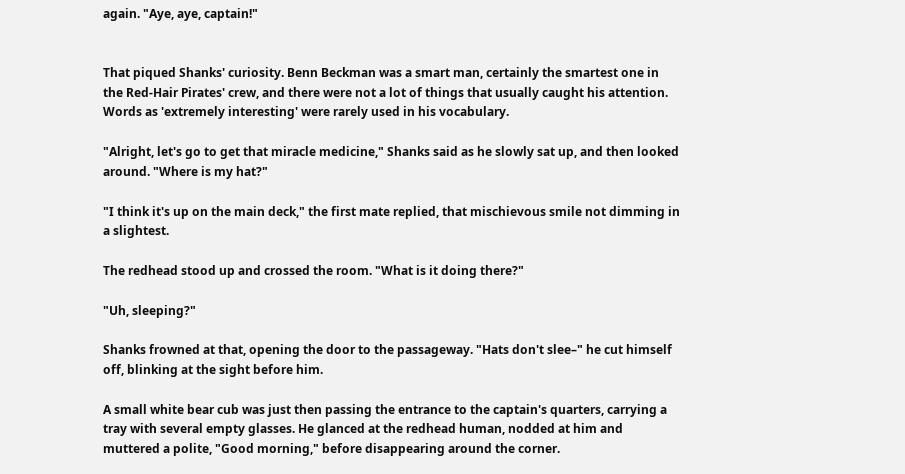again. "Aye, aye, captain!"


That piqued Shanks' curiosity. Benn Beckman was a smart man, certainly the smartest one in the Red-Hair Pirates' crew, and there were not a lot of things that usually caught his attention. Words as 'extremely interesting' were rarely used in his vocabulary.

"Alright, let's go to get that miracle medicine," Shanks said as he slowly sat up, and then looked around. "Where is my hat?"

"I think it's up on the main deck," the first mate replied, that mischievous smile not dimming in a slightest.

The redhead stood up and crossed the room. "What is it doing there?"

"Uh, sleeping?"

Shanks frowned at that, opening the door to the passageway. "Hats don't slee–" he cut himself off, blinking at the sight before him.

A small white bear cub was just then passing the entrance to the captain's quarters, carrying a tray with several empty glasses. He glanced at the redhead human, nodded at him and muttered a polite, "Good morning," before disappearing around the corner.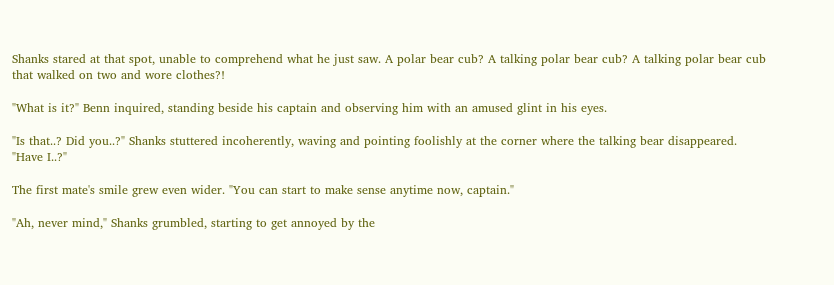Shanks stared at that spot, unable to comprehend what he just saw. A polar bear cub? A talking polar bear cub? A talking polar bear cub that walked on two and wore clothes?!

"What is it?" Benn inquired, standing beside his captain and observing him with an amused glint in his eyes.

"Is that..? Did you..?" Shanks stuttered incoherently, waving and pointing foolishly at the corner where the talking bear disappeared. "Have I..?"

The first mate's smile grew even wider. "You can start to make sense anytime now, captain."

"Ah, never mind," Shanks grumbled, starting to get annoyed by the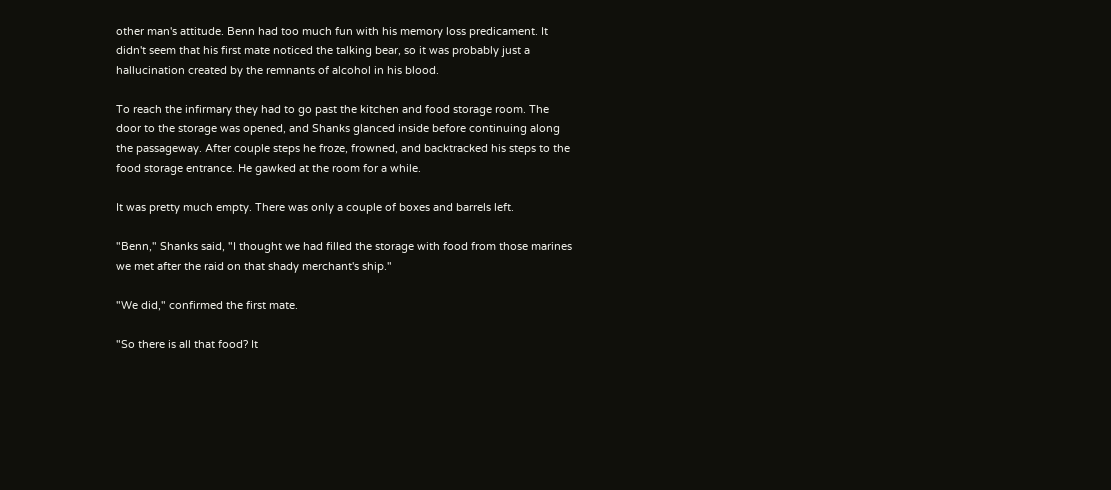other man's attitude. Benn had too much fun with his memory loss predicament. It didn't seem that his first mate noticed the talking bear, so it was probably just a hallucination created by the remnants of alcohol in his blood.

To reach the infirmary they had to go past the kitchen and food storage room. The door to the storage was opened, and Shanks glanced inside before continuing along the passageway. After couple steps he froze, frowned, and backtracked his steps to the food storage entrance. He gawked at the room for a while.

It was pretty much empty. There was only a couple of boxes and barrels left.

"Benn," Shanks said, "I thought we had filled the storage with food from those marines we met after the raid on that shady merchant's ship."

"We did," confirmed the first mate.

"So there is all that food? It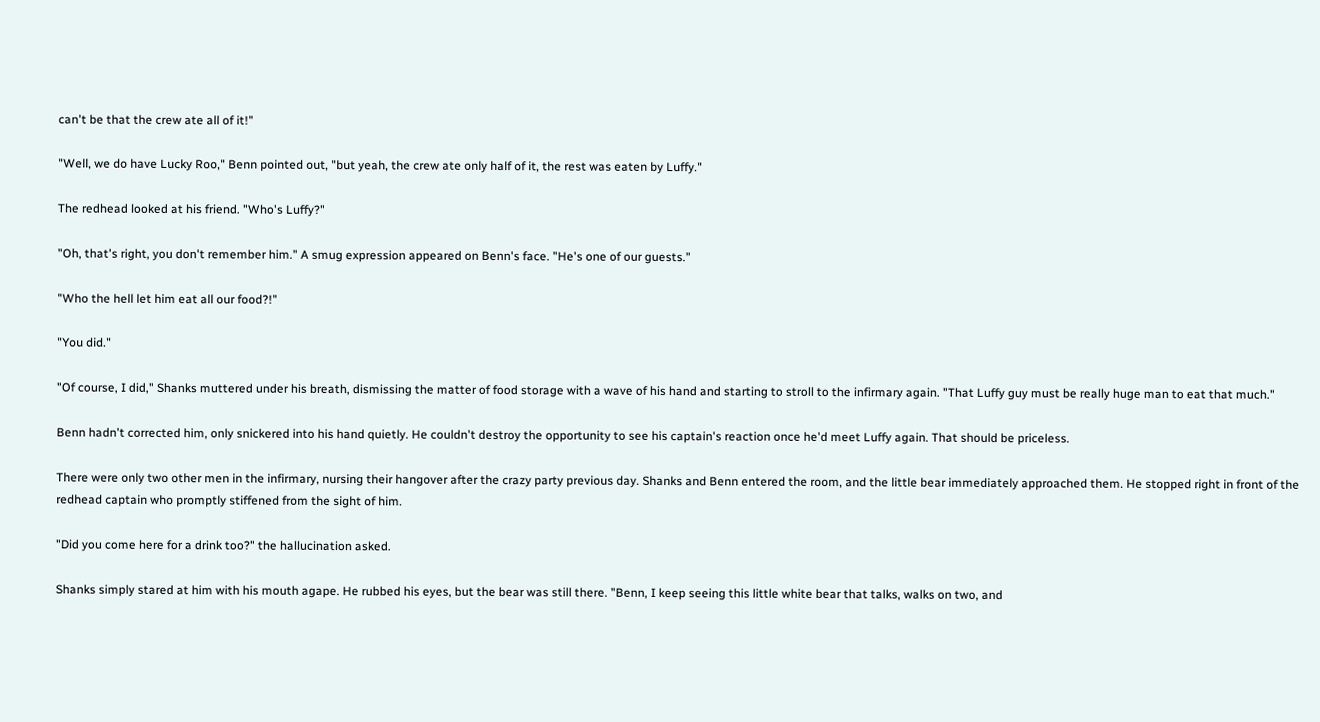can't be that the crew ate all of it!"

"Well, we do have Lucky Roo," Benn pointed out, "but yeah, the crew ate only half of it, the rest was eaten by Luffy."

The redhead looked at his friend. "Who's Luffy?"

"Oh, that's right, you don't remember him." A smug expression appeared on Benn's face. "He's one of our guests."

"Who the hell let him eat all our food?!"

"You did."

"Of course, I did," Shanks muttered under his breath, dismissing the matter of food storage with a wave of his hand and starting to stroll to the infirmary again. "That Luffy guy must be really huge man to eat that much."

Benn hadn't corrected him, only snickered into his hand quietly. He couldn't destroy the opportunity to see his captain's reaction once he'd meet Luffy again. That should be priceless.

There were only two other men in the infirmary, nursing their hangover after the crazy party previous day. Shanks and Benn entered the room, and the little bear immediately approached them. He stopped right in front of the redhead captain who promptly stiffened from the sight of him.

"Did you come here for a drink too?" the hallucination asked.

Shanks simply stared at him with his mouth agape. He rubbed his eyes, but the bear was still there. "Benn, I keep seeing this little white bear that talks, walks on two, and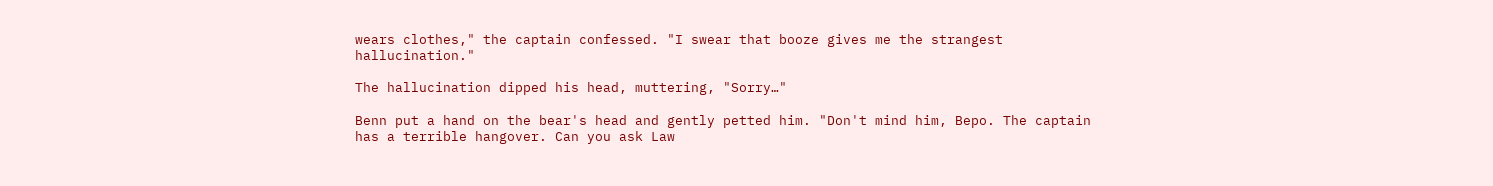wears clothes," the captain confessed. "I swear that booze gives me the strangest hallucination."

The hallucination dipped his head, muttering, "Sorry…"

Benn put a hand on the bear's head and gently petted him. "Don't mind him, Bepo. The captain has a terrible hangover. Can you ask Law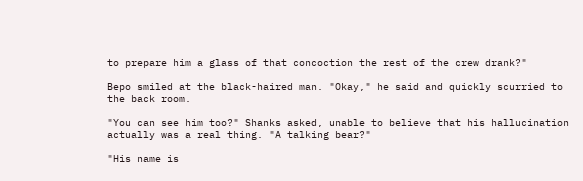to prepare him a glass of that concoction the rest of the crew drank?"

Bepo smiled at the black-haired man. "Okay," he said and quickly scurried to the back room.

"You can see him too?" Shanks asked, unable to believe that his hallucination actually was a real thing. "A talking bear?"

"His name is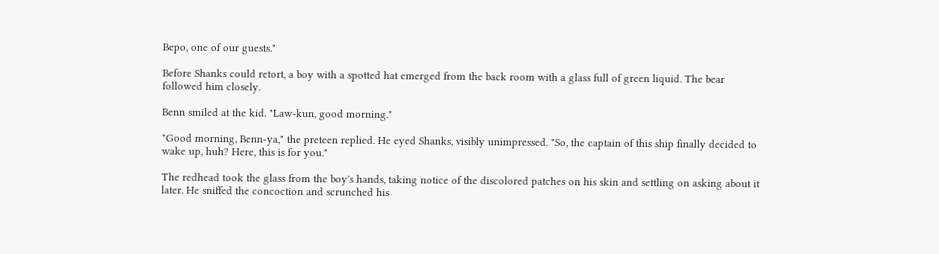Bepo, one of our guests."

Before Shanks could retort, a boy with a spotted hat emerged from the back room with a glass full of green liquid. The bear followed him closely.

Benn smiled at the kid. "Law-kun, good morning."

"Good morning, Benn-ya," the preteen replied. He eyed Shanks, visibly unimpressed. "So, the captain of this ship finally decided to wake up, huh? Here, this is for you."

The redhead took the glass from the boy's hands, taking notice of the discolored patches on his skin and settling on asking about it later. He sniffed the concoction and scrunched his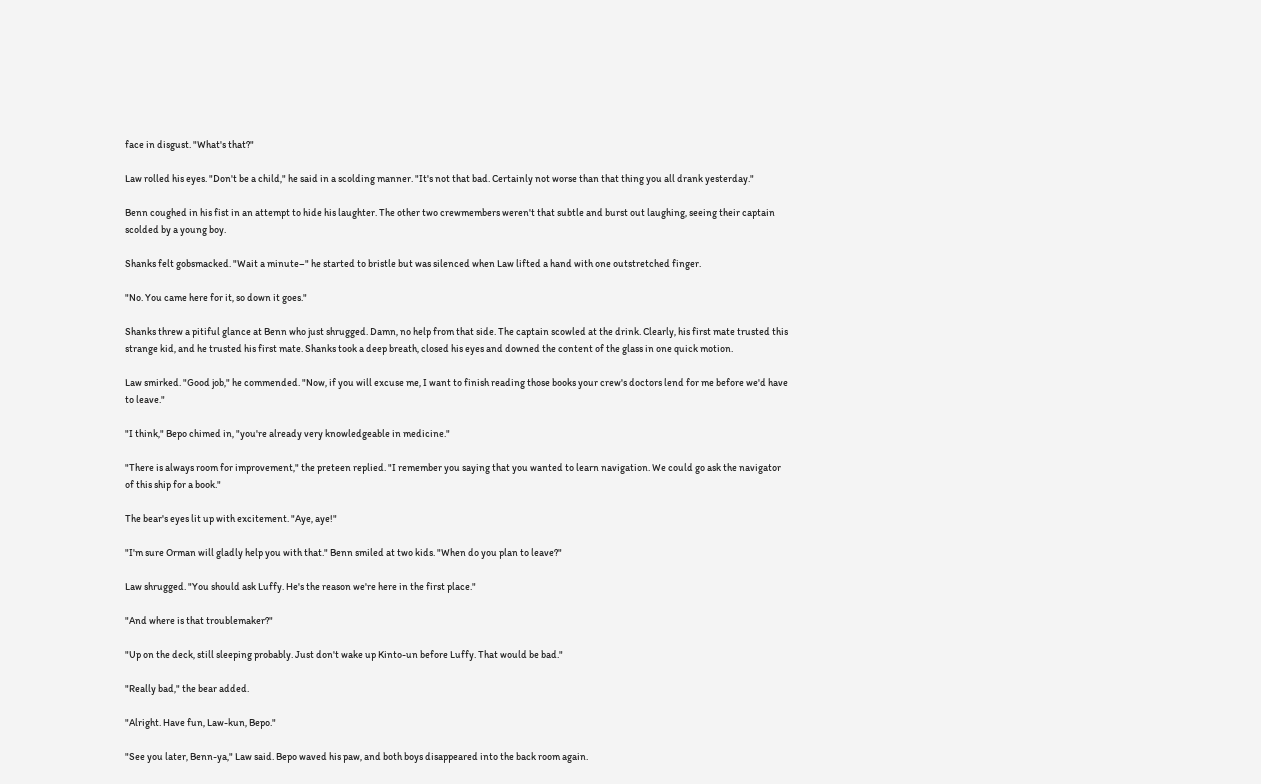face in disgust. "What's that?"

Law rolled his eyes. "Don't be a child," he said in a scolding manner. "It's not that bad. Certainly not worse than that thing you all drank yesterday."

Benn coughed in his fist in an attempt to hide his laughter. The other two crewmembers weren't that subtle and burst out laughing, seeing their captain scolded by a young boy.

Shanks felt gobsmacked. "Wait a minute–" he started to bristle but was silenced when Law lifted a hand with one outstretched finger.

"No. You came here for it, so down it goes."

Shanks threw a pitiful glance at Benn who just shrugged. Damn, no help from that side. The captain scowled at the drink. Clearly, his first mate trusted this strange kid, and he trusted his first mate. Shanks took a deep breath, closed his eyes and downed the content of the glass in one quick motion.

Law smirked. "Good job," he commended. "Now, if you will excuse me, I want to finish reading those books your crew's doctors lend for me before we'd have to leave."

"I think," Bepo chimed in, "you're already very knowledgeable in medicine."

"There is always room for improvement," the preteen replied. "I remember you saying that you wanted to learn navigation. We could go ask the navigator of this ship for a book."

The bear's eyes lit up with excitement. "Aye, aye!"

"I'm sure Orman will gladly help you with that." Benn smiled at two kids. "When do you plan to leave?"

Law shrugged. "You should ask Luffy. He's the reason we're here in the first place."

"And where is that troublemaker?"

"Up on the deck, still sleeping probably. Just don't wake up Kinto-un before Luffy. That would be bad."

"Really bad," the bear added.

"Alright. Have fun, Law-kun, Bepo."

"See you later, Benn-ya," Law said. Bepo waved his paw, and both boys disappeared into the back room again.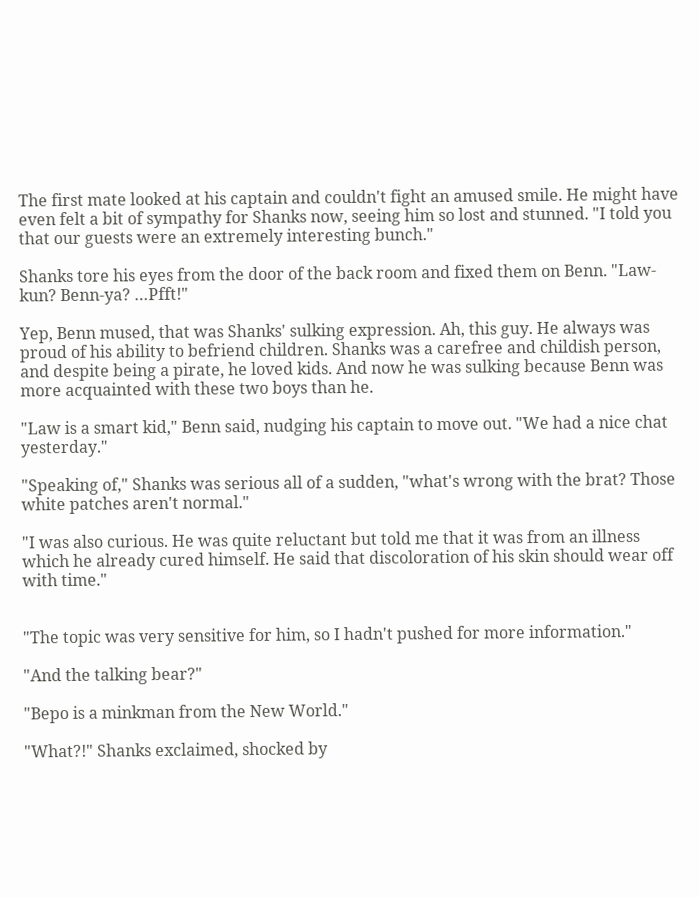The first mate looked at his captain and couldn't fight an amused smile. He might have even felt a bit of sympathy for Shanks now, seeing him so lost and stunned. "I told you that our guests were an extremely interesting bunch."

Shanks tore his eyes from the door of the back room and fixed them on Benn. "Law-kun? Benn-ya? …Pfft!"

Yep, Benn mused, that was Shanks' sulking expression. Ah, this guy. He always was proud of his ability to befriend children. Shanks was a carefree and childish person, and despite being a pirate, he loved kids. And now he was sulking because Benn was more acquainted with these two boys than he.

"Law is a smart kid," Benn said, nudging his captain to move out. "We had a nice chat yesterday."

"Speaking of," Shanks was serious all of a sudden, "what's wrong with the brat? Those white patches aren't normal."

"I was also curious. He was quite reluctant but told me that it was from an illness which he already cured himself. He said that discoloration of his skin should wear off with time."


"The topic was very sensitive for him, so I hadn't pushed for more information."

"And the talking bear?"

"Bepo is a minkman from the New World."

"What?!" Shanks exclaimed, shocked by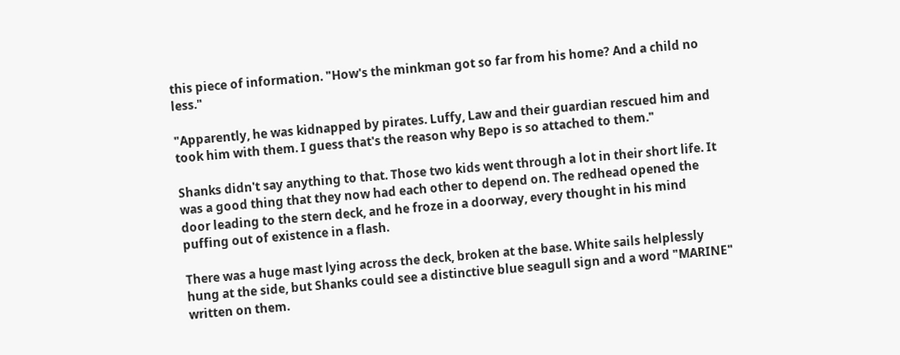this piece of information. "How's the minkman got so far from his home? And a child no less."

"Apparently, he was kidnapped by pirates. Luffy, Law and their guardian rescued him and took him with them. I guess that's the reason why Bepo is so attached to them."

Shanks didn't say anything to that. Those two kids went through a lot in their short life. It was a good thing that they now had each other to depend on. The redhead opened the door leading to the stern deck, and he froze in a doorway, every thought in his mind puffing out of existence in a flash.

There was a huge mast lying across the deck, broken at the base. White sails helplessly hung at the side, but Shanks could see a distinctive blue seagull sign and a word "MARINE" written on them.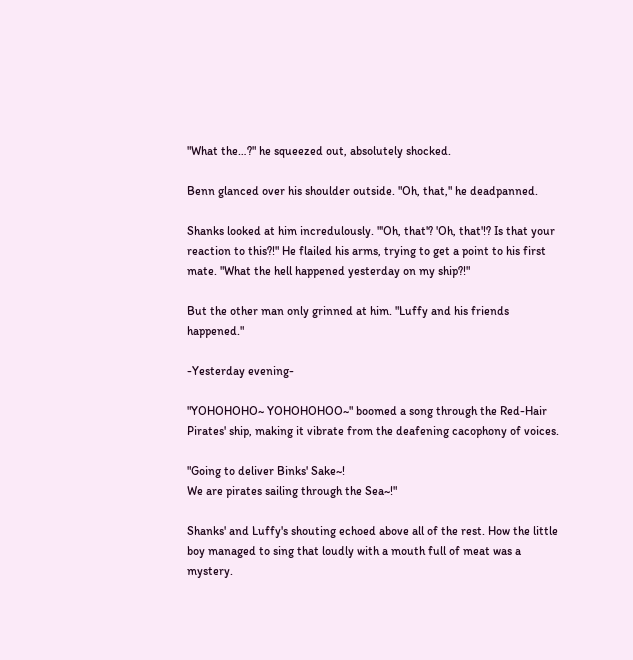"What the…?" he squeezed out, absolutely shocked.

Benn glanced over his shoulder outside. "Oh, that," he deadpanned.

Shanks looked at him incredulously. "'Oh, that'? 'Oh, that'!? Is that your reaction to this?!" He flailed his arms, trying to get a point to his first mate. "What the hell happened yesterday on my ship?!"

But the other man only grinned at him. "Luffy and his friends happened."

-Yesterday evening-

"YOHOHOHO~ YOHOHOHOO~" boomed a song through the Red-Hair Pirates' ship, making it vibrate from the deafening cacophony of voices.

"Going to deliver Binks' Sake~!
We are pirates sailing through the Sea~!"

Shanks' and Luffy's shouting echoed above all of the rest. How the little boy managed to sing that loudly with a mouth full of meat was a mystery.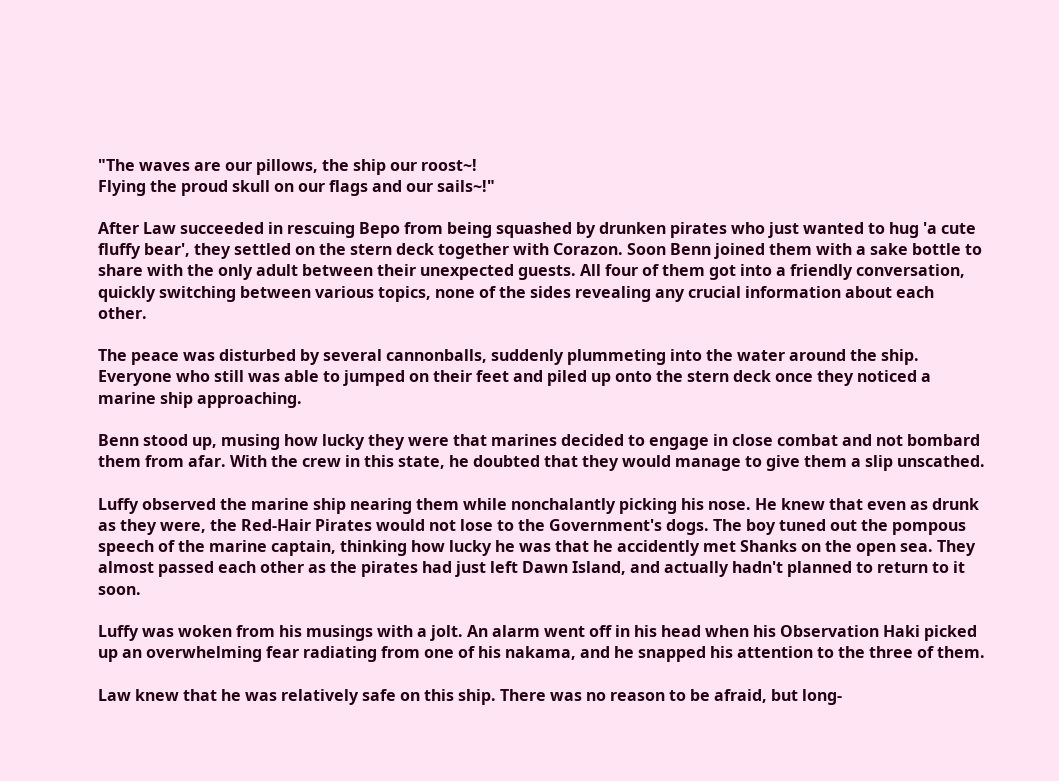"The waves are our pillows, the ship our roost~!
Flying the proud skull on our flags and our sails~!"

After Law succeeded in rescuing Bepo from being squashed by drunken pirates who just wanted to hug 'a cute fluffy bear', they settled on the stern deck together with Corazon. Soon Benn joined them with a sake bottle to share with the only adult between their unexpected guests. All four of them got into a friendly conversation, quickly switching between various topics, none of the sides revealing any crucial information about each other.

The peace was disturbed by several cannonballs, suddenly plummeting into the water around the ship. Everyone who still was able to jumped on their feet and piled up onto the stern deck once they noticed a marine ship approaching.

Benn stood up, musing how lucky they were that marines decided to engage in close combat and not bombard them from afar. With the crew in this state, he doubted that they would manage to give them a slip unscathed.

Luffy observed the marine ship nearing them while nonchalantly picking his nose. He knew that even as drunk as they were, the Red-Hair Pirates would not lose to the Government's dogs. The boy tuned out the pompous speech of the marine captain, thinking how lucky he was that he accidently met Shanks on the open sea. They almost passed each other as the pirates had just left Dawn Island, and actually hadn't planned to return to it soon.

Luffy was woken from his musings with a jolt. An alarm went off in his head when his Observation Haki picked up an overwhelming fear radiating from one of his nakama, and he snapped his attention to the three of them.

Law knew that he was relatively safe on this ship. There was no reason to be afraid, but long-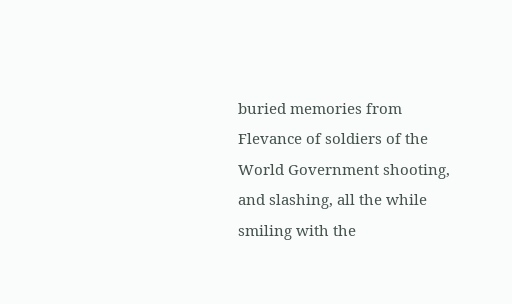buried memories from Flevance of soldiers of the World Government shooting, and slashing, all the while smiling with the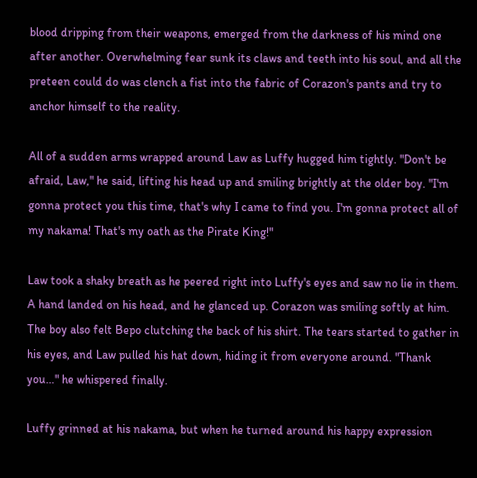blood dripping from their weapons, emerged from the darkness of his mind one after another. Overwhelming fear sunk its claws and teeth into his soul, and all the preteen could do was clench a fist into the fabric of Corazon's pants and try to anchor himself to the reality.

All of a sudden arms wrapped around Law as Luffy hugged him tightly. "Don't be afraid, Law," he said, lifting his head up and smiling brightly at the older boy. "I'm gonna protect you this time, that's why I came to find you. I'm gonna protect all of my nakama! That's my oath as the Pirate King!"

Law took a shaky breath as he peered right into Luffy's eyes and saw no lie in them. A hand landed on his head, and he glanced up. Corazon was smiling softly at him. The boy also felt Bepo clutching the back of his shirt. The tears started to gather in his eyes, and Law pulled his hat down, hiding it from everyone around. "Thank you…" he whispered finally.

Luffy grinned at his nakama, but when he turned around his happy expression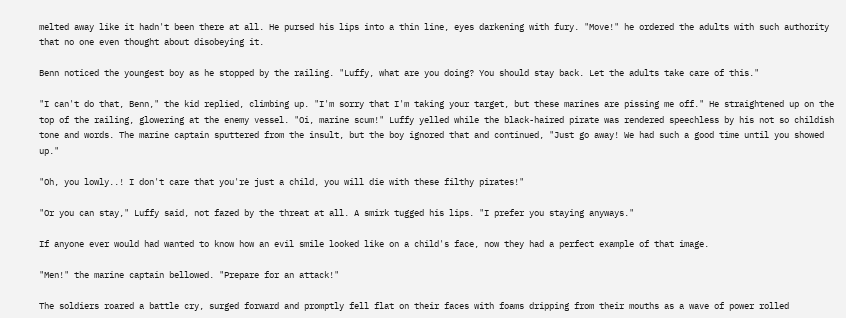melted away like it hadn't been there at all. He pursed his lips into a thin line, eyes darkening with fury. "Move!" he ordered the adults with such authority that no one even thought about disobeying it.

Benn noticed the youngest boy as he stopped by the railing. "Luffy, what are you doing? You should stay back. Let the adults take care of this."

"I can't do that, Benn," the kid replied, climbing up. "I'm sorry that I'm taking your target, but these marines are pissing me off." He straightened up on the top of the railing, glowering at the enemy vessel. "Oi, marine scum!" Luffy yelled while the black-haired pirate was rendered speechless by his not so childish tone and words. The marine captain sputtered from the insult, but the boy ignored that and continued, "Just go away! We had such a good time until you showed up."

"Oh, you lowly..! I don't care that you're just a child, you will die with these filthy pirates!"

"Or you can stay," Luffy said, not fazed by the threat at all. A smirk tugged his lips. "I prefer you staying anyways."

If anyone ever would had wanted to know how an evil smile looked like on a child's face, now they had a perfect example of that image.

"Men!" the marine captain bellowed. "Prepare for an attack!"

The soldiers roared a battle cry, surged forward and promptly fell flat on their faces with foams dripping from their mouths as a wave of power rolled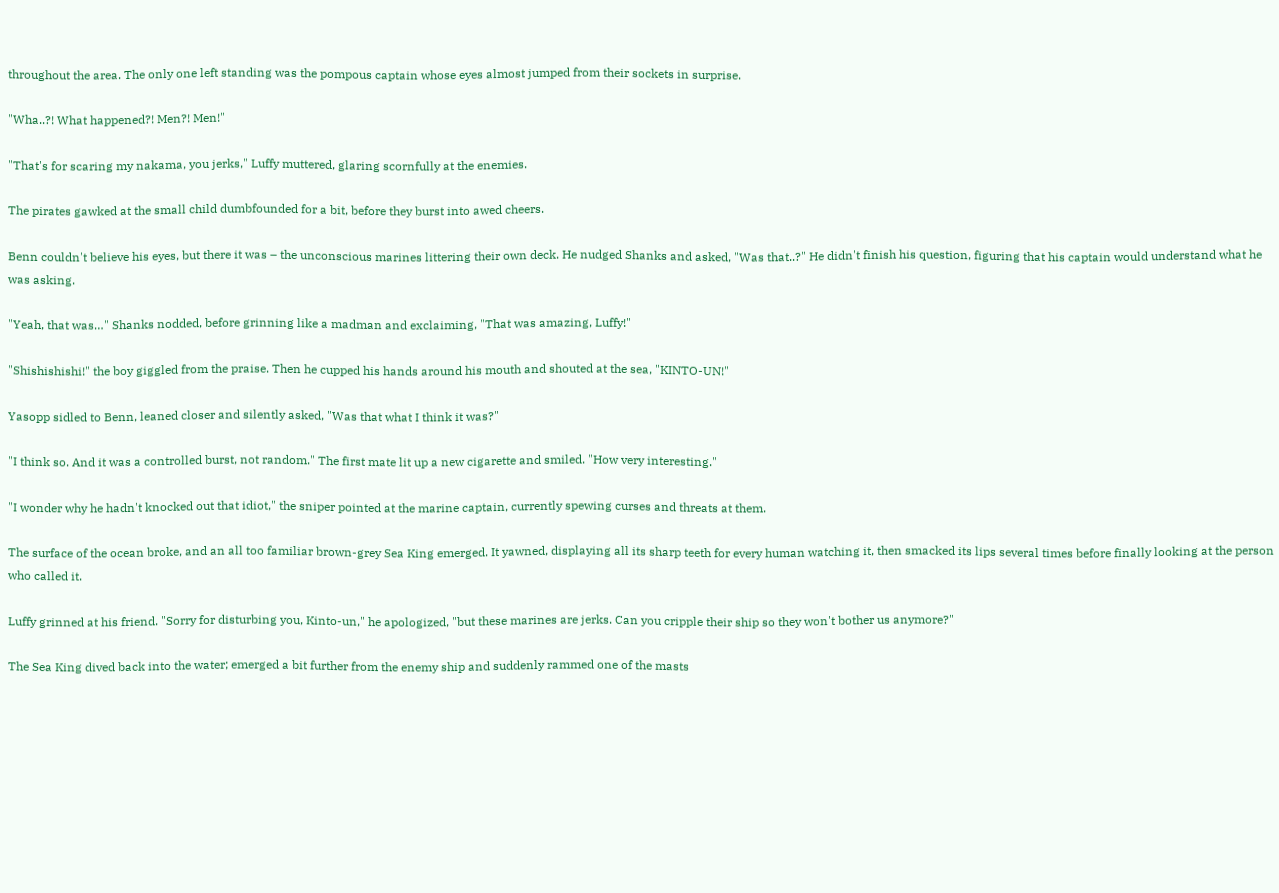throughout the area. The only one left standing was the pompous captain whose eyes almost jumped from their sockets in surprise.

"Wha..?! What happened?! Men?! Men!"

"That's for scaring my nakama, you jerks," Luffy muttered, glaring scornfully at the enemies.

The pirates gawked at the small child dumbfounded for a bit, before they burst into awed cheers.

Benn couldn't believe his eyes, but there it was – the unconscious marines littering their own deck. He nudged Shanks and asked, "Was that..?" He didn't finish his question, figuring that his captain would understand what he was asking.

"Yeah, that was…" Shanks nodded, before grinning like a madman and exclaiming, "That was amazing, Luffy!"

"Shishishishi!" the boy giggled from the praise. Then he cupped his hands around his mouth and shouted at the sea, "KINTO-UN!"

Yasopp sidled to Benn, leaned closer and silently asked, "Was that what I think it was?"

"I think so. And it was a controlled burst, not random." The first mate lit up a new cigarette and smiled. "How very interesting."

"I wonder why he hadn't knocked out that idiot," the sniper pointed at the marine captain, currently spewing curses and threats at them.

The surface of the ocean broke, and an all too familiar brown-grey Sea King emerged. It yawned, displaying all its sharp teeth for every human watching it, then smacked its lips several times before finally looking at the person who called it.

Luffy grinned at his friend. "Sorry for disturbing you, Kinto-un," he apologized, "but these marines are jerks. Can you cripple their ship so they won't bother us anymore?"

The Sea King dived back into the water; emerged a bit further from the enemy ship and suddenly rammed one of the masts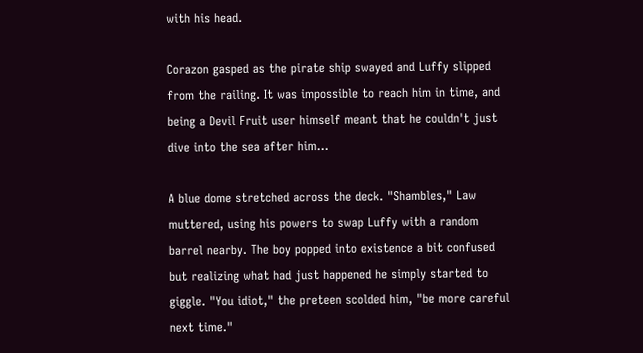with his head.

Corazon gasped as the pirate ship swayed and Luffy slipped from the railing. It was impossible to reach him in time, and being a Devil Fruit user himself meant that he couldn't just dive into the sea after him…

A blue dome stretched across the deck. "Shambles," Law muttered, using his powers to swap Luffy with a random barrel nearby. The boy popped into existence a bit confused but realizing what had just happened he simply started to giggle. "You idiot," the preteen scolded him, "be more careful next time."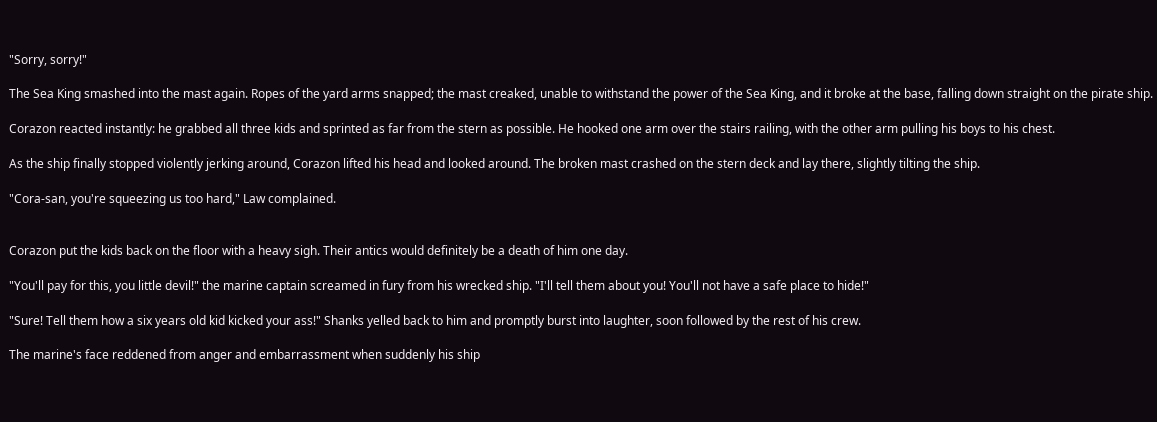"Sorry, sorry!"

The Sea King smashed into the mast again. Ropes of the yard arms snapped; the mast creaked, unable to withstand the power of the Sea King, and it broke at the base, falling down straight on the pirate ship.

Corazon reacted instantly: he grabbed all three kids and sprinted as far from the stern as possible. He hooked one arm over the stairs railing, with the other arm pulling his boys to his chest.

As the ship finally stopped violently jerking around, Corazon lifted his head and looked around. The broken mast crashed on the stern deck and lay there, slightly tilting the ship.

"Cora-san, you're squeezing us too hard," Law complained.


Corazon put the kids back on the floor with a heavy sigh. Their antics would definitely be a death of him one day.

"You'll pay for this, you little devil!" the marine captain screamed in fury from his wrecked ship. "I'll tell them about you! You'll not have a safe place to hide!"

"Sure! Tell them how a six years old kid kicked your ass!" Shanks yelled back to him and promptly burst into laughter, soon followed by the rest of his crew.

The marine's face reddened from anger and embarrassment when suddenly his ship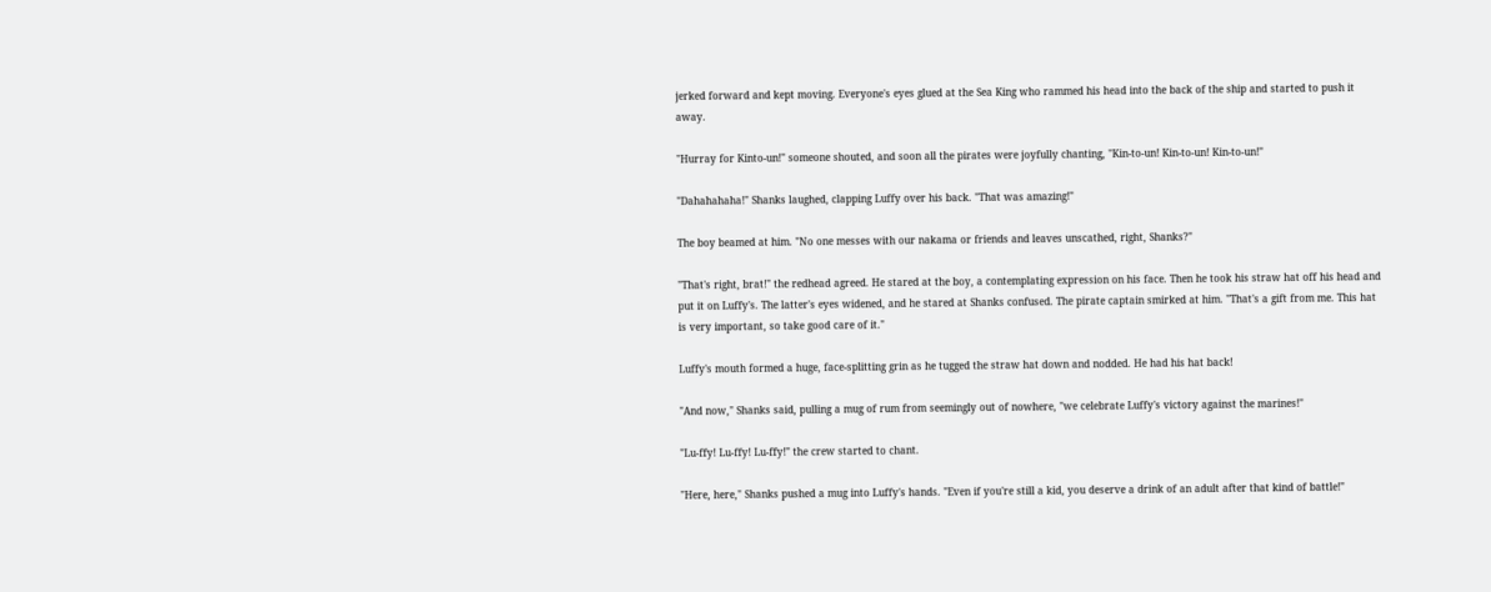jerked forward and kept moving. Everyone's eyes glued at the Sea King who rammed his head into the back of the ship and started to push it away.

"Hurray for Kinto-un!" someone shouted, and soon all the pirates were joyfully chanting, "Kin-to-un! Kin-to-un! Kin-to-un!"

"Dahahahaha!" Shanks laughed, clapping Luffy over his back. "That was amazing!"

The boy beamed at him. "No one messes with our nakama or friends and leaves unscathed, right, Shanks?"

"That's right, brat!" the redhead agreed. He stared at the boy, a contemplating expression on his face. Then he took his straw hat off his head and put it on Luffy's. The latter's eyes widened, and he stared at Shanks confused. The pirate captain smirked at him. "That's a gift from me. This hat is very important, so take good care of it."

Luffy's mouth formed a huge, face-splitting grin as he tugged the straw hat down and nodded. He had his hat back!

"And now," Shanks said, pulling a mug of rum from seemingly out of nowhere, "we celebrate Luffy's victory against the marines!"

"Lu-ffy! Lu-ffy! Lu-ffy!" the crew started to chant.

"Here, here," Shanks pushed a mug into Luffy's hands. "Even if you're still a kid, you deserve a drink of an adult after that kind of battle!"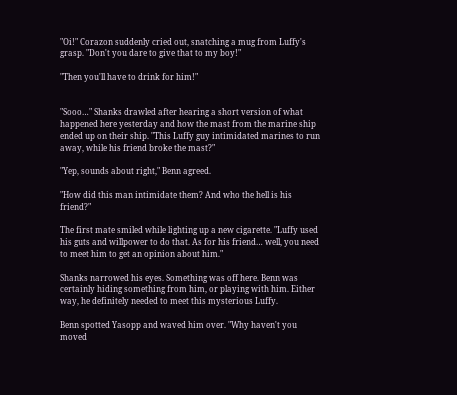"Oi!" Corazon suddenly cried out, snatching a mug from Luffy's grasp. "Don't you dare to give that to my boy!"

"Then you'll have to drink for him!"


"Sooo…" Shanks drawled after hearing a short version of what happened here yesterday and how the mast from the marine ship ended up on their ship. "This Luffy guy intimidated marines to run away, while his friend broke the mast?"

"Yep, sounds about right," Benn agreed.

"How did this man intimidate them? And who the hell is his friend?"

The first mate smiled while lighting up a new cigarette. "Luffy used his guts and willpower to do that. As for his friend… well, you need to meet him to get an opinion about him."

Shanks narrowed his eyes. Something was off here. Benn was certainly hiding something from him, or playing with him. Either way, he definitely needed to meet this mysterious Luffy.

Benn spotted Yasopp and waved him over. "Why haven't you moved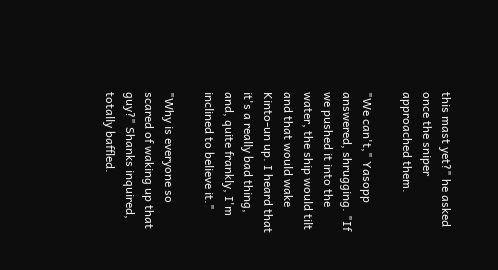this mast yet?" he asked once the sniper approached them.

"We can't," Yasopp answered, shrugging. "If we pushed it into the water, the ship would tilt and that would wake Kinto-un up. I heard that it's a really bad thing, and, quite frankly, I'm inclined to believe it."

"Why is everyone so scared of waking up that guy?" Shanks inquired, totally baffled.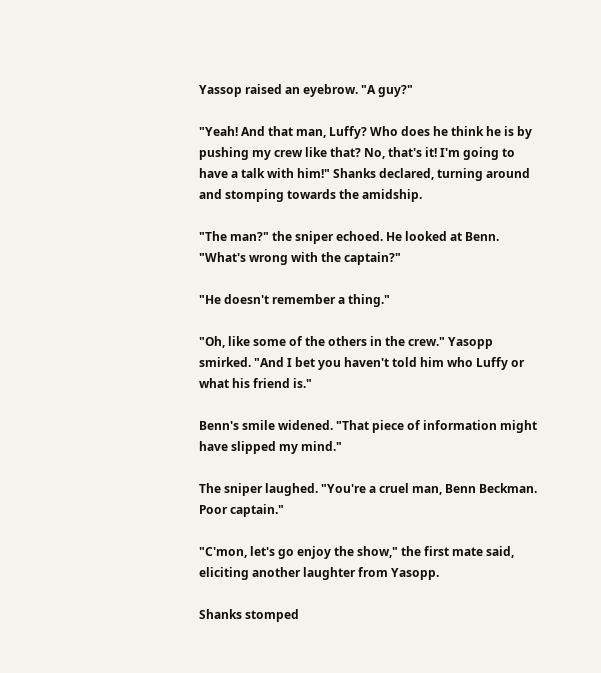Yassop raised an eyebrow. "A guy?"

"Yeah! And that man, Luffy? Who does he think he is by pushing my crew like that? No, that's it! I'm going to have a talk with him!" Shanks declared, turning around and stomping towards the amidship.

"The man?" the sniper echoed. He looked at Benn. "What's wrong with the captain?"

"He doesn't remember a thing."

"Oh, like some of the others in the crew." Yasopp smirked. "And I bet you haven't told him who Luffy or what his friend is."

Benn's smile widened. "That piece of information might have slipped my mind."

The sniper laughed. "You're a cruel man, Benn Beckman. Poor captain."

"C'mon, let's go enjoy the show," the first mate said, eliciting another laughter from Yasopp.

Shanks stomped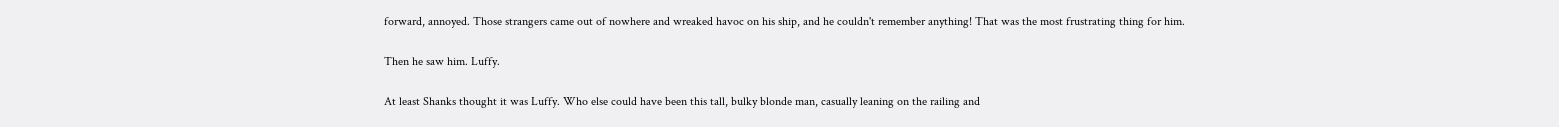forward, annoyed. Those strangers came out of nowhere and wreaked havoc on his ship, and he couldn't remember anything! That was the most frustrating thing for him.

Then he saw him. Luffy.

At least Shanks thought it was Luffy. Who else could have been this tall, bulky blonde man, casually leaning on the railing and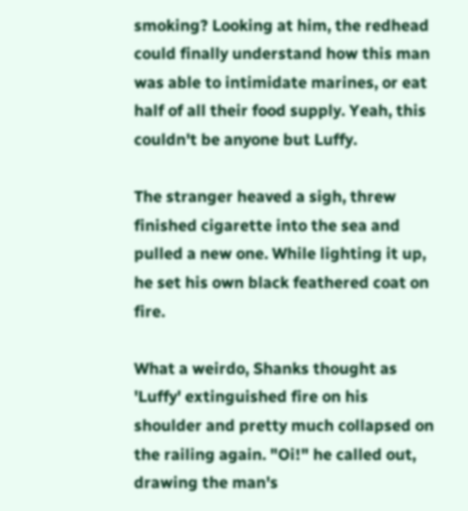smoking? Looking at him, the redhead could finally understand how this man was able to intimidate marines, or eat half of all their food supply. Yeah, this couldn't be anyone but Luffy.

The stranger heaved a sigh, threw finished cigarette into the sea and pulled a new one. While lighting it up, he set his own black feathered coat on fire.

What a weirdo, Shanks thought as 'Luffy' extinguished fire on his shoulder and pretty much collapsed on the railing again. "Oi!" he called out, drawing the man's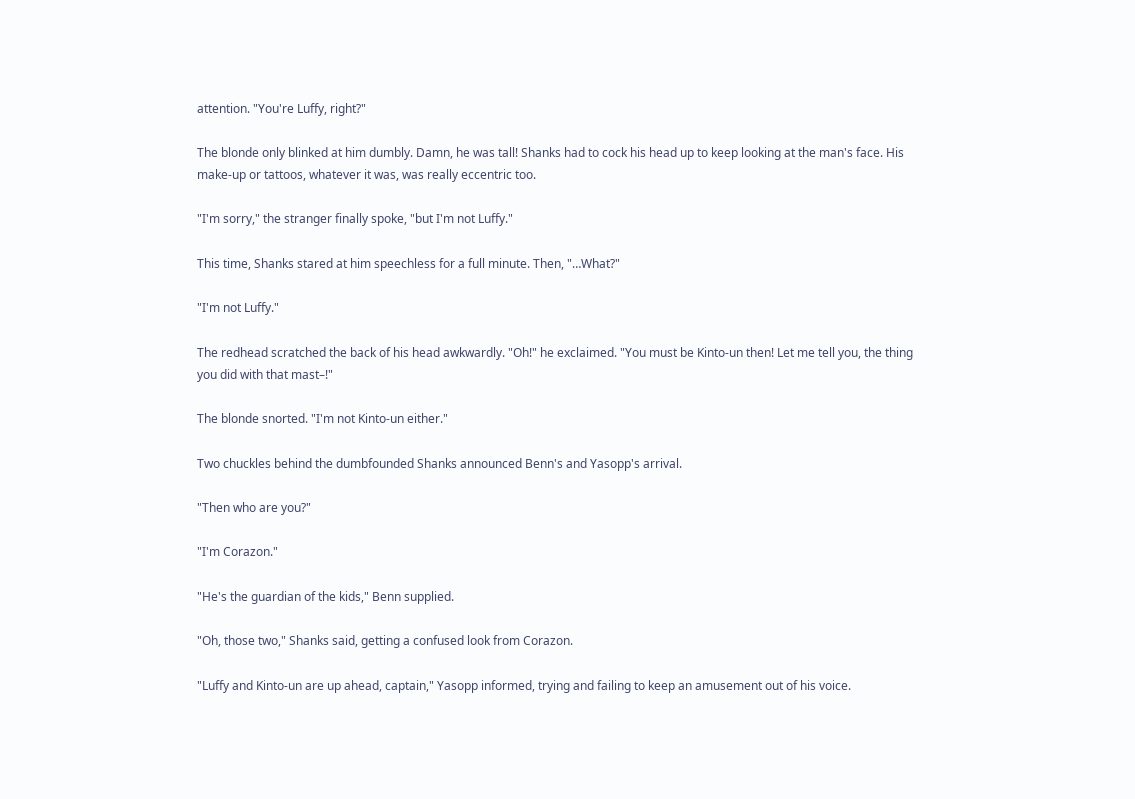attention. "You're Luffy, right?"

The blonde only blinked at him dumbly. Damn, he was tall! Shanks had to cock his head up to keep looking at the man's face. His make-up or tattoos, whatever it was, was really eccentric too.

"I'm sorry," the stranger finally spoke, "but I'm not Luffy."

This time, Shanks stared at him speechless for a full minute. Then, "…What?"

"I'm not Luffy."

The redhead scratched the back of his head awkwardly. "Oh!" he exclaimed. "You must be Kinto-un then! Let me tell you, the thing you did with that mast–!"

The blonde snorted. "I'm not Kinto-un either."

Two chuckles behind the dumbfounded Shanks announced Benn's and Yasopp's arrival.

"Then who are you?"

"I'm Corazon."

"He's the guardian of the kids," Benn supplied.

"Oh, those two," Shanks said, getting a confused look from Corazon.

"Luffy and Kinto-un are up ahead, captain," Yasopp informed, trying and failing to keep an amusement out of his voice.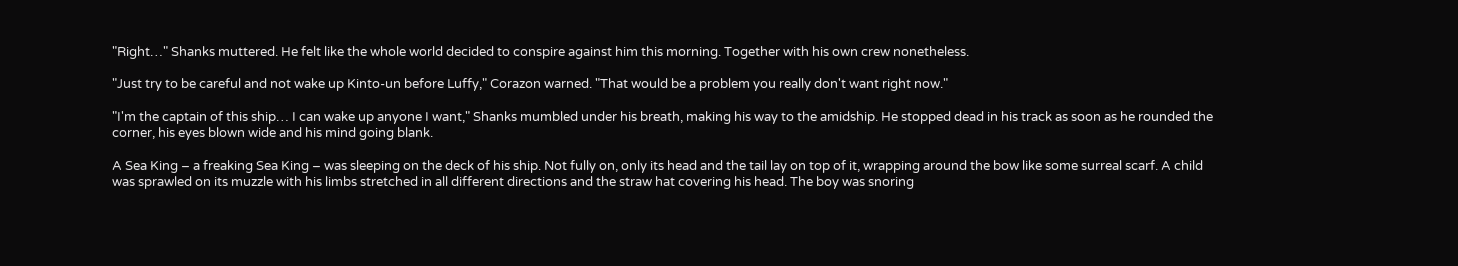"Right…" Shanks muttered. He felt like the whole world decided to conspire against him this morning. Together with his own crew nonetheless.

"Just try to be careful and not wake up Kinto-un before Luffy," Corazon warned. "That would be a problem you really don't want right now."

"I'm the captain of this ship… I can wake up anyone I want," Shanks mumbled under his breath, making his way to the amidship. He stopped dead in his track as soon as he rounded the corner, his eyes blown wide and his mind going blank.

A Sea King – a freaking Sea King – was sleeping on the deck of his ship. Not fully on, only its head and the tail lay on top of it, wrapping around the bow like some surreal scarf. A child was sprawled on its muzzle with his limbs stretched in all different directions and the straw hat covering his head. The boy was snoring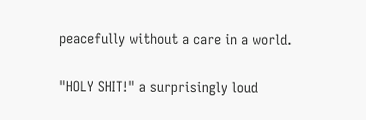peacefully without a care in a world.

"HOLY SHIT!" a surprisingly loud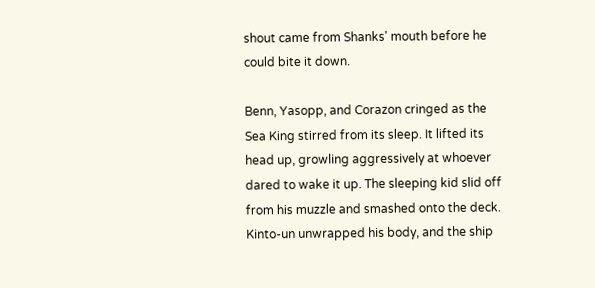shout came from Shanks' mouth before he could bite it down.

Benn, Yasopp, and Corazon cringed as the Sea King stirred from its sleep. It lifted its head up, growling aggressively at whoever dared to wake it up. The sleeping kid slid off from his muzzle and smashed onto the deck. Kinto-un unwrapped his body, and the ship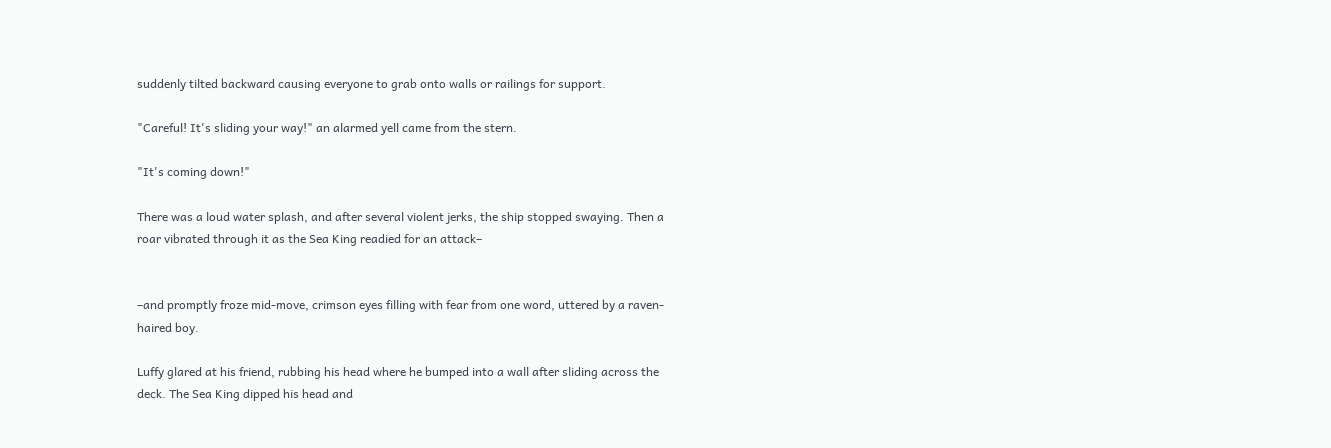suddenly tilted backward causing everyone to grab onto walls or railings for support.

"Careful! It's sliding your way!" an alarmed yell came from the stern.

"It's coming down!"

There was a loud water splash, and after several violent jerks, the ship stopped swaying. Then a roar vibrated through it as the Sea King readied for an attack–


–and promptly froze mid-move, crimson eyes filling with fear from one word, uttered by a raven-haired boy.

Luffy glared at his friend, rubbing his head where he bumped into a wall after sliding across the deck. The Sea King dipped his head and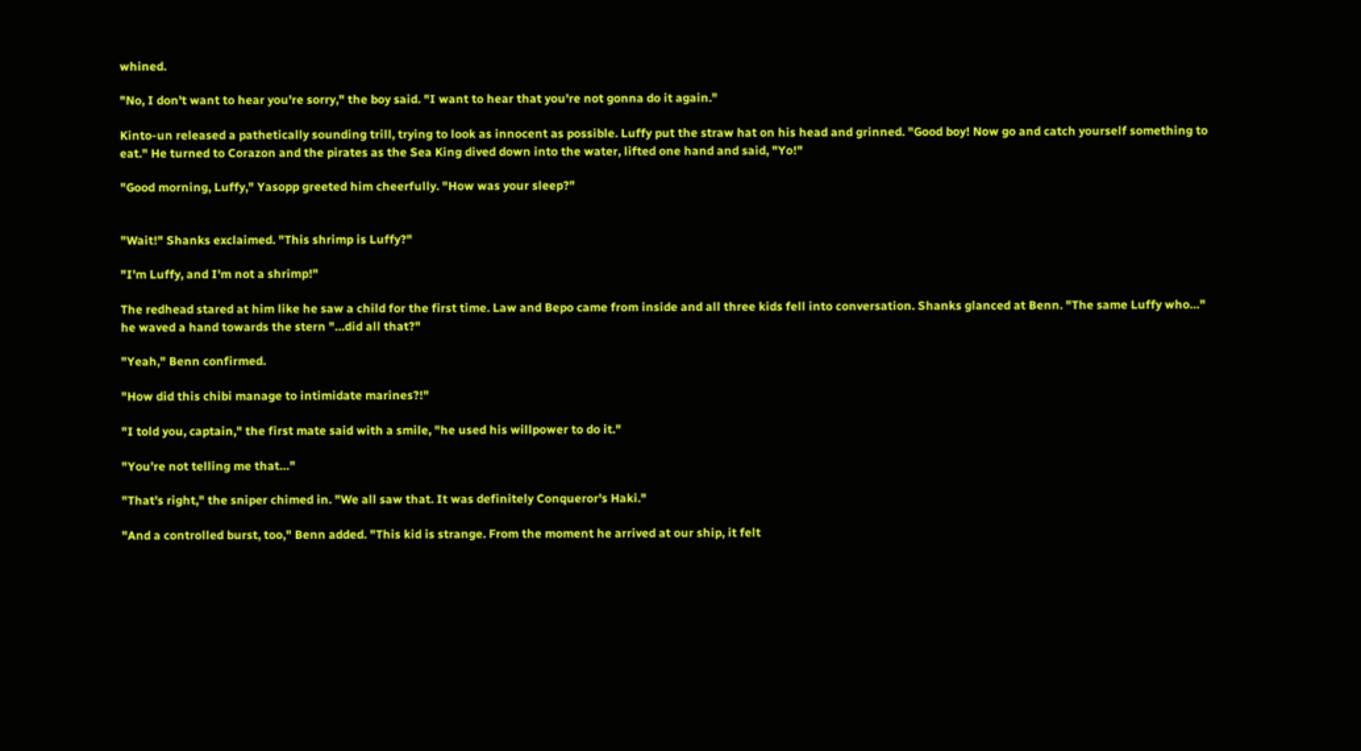whined.

"No, I don't want to hear you're sorry," the boy said. "I want to hear that you're not gonna do it again."

Kinto-un released a pathetically sounding trill, trying to look as innocent as possible. Luffy put the straw hat on his head and grinned. "Good boy! Now go and catch yourself something to eat." He turned to Corazon and the pirates as the Sea King dived down into the water, lifted one hand and said, "Yo!"

"Good morning, Luffy," Yasopp greeted him cheerfully. "How was your sleep?"


"Wait!" Shanks exclaimed. "This shrimp is Luffy?"

"I'm Luffy, and I'm not a shrimp!"

The redhead stared at him like he saw a child for the first time. Law and Bepo came from inside and all three kids fell into conversation. Shanks glanced at Benn. "The same Luffy who…" he waved a hand towards the stern "…did all that?"

"Yeah," Benn confirmed.

"How did this chibi manage to intimidate marines?!"

"I told you, captain," the first mate said with a smile, "he used his willpower to do it."

"You're not telling me that…"

"That's right," the sniper chimed in. "We all saw that. It was definitely Conqueror's Haki."

"And a controlled burst, too," Benn added. "This kid is strange. From the moment he arrived at our ship, it felt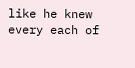like he knew every each of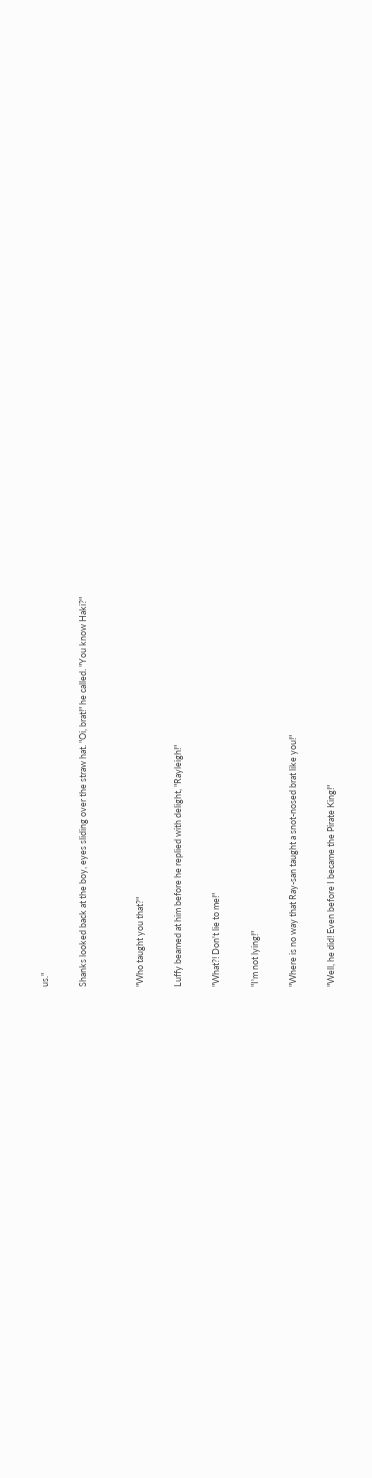us."

Shanks looked back at the boy, eyes sliding over the straw hat. "Oi, brat!" he called. "You know Haki?"


"Who taught you that?"

Luffy beamed at him before he replied with delight, "Rayleigh!"

"What?! Don't lie to me!"

"I'm not lying!"

"Where is no way that Ray-san taught a snot-nosed brat like you!"

"Well, he did! Even before I became the Pirate King!"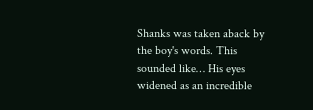Shanks was taken aback by the boy's words. This sounded like… His eyes widened as an incredible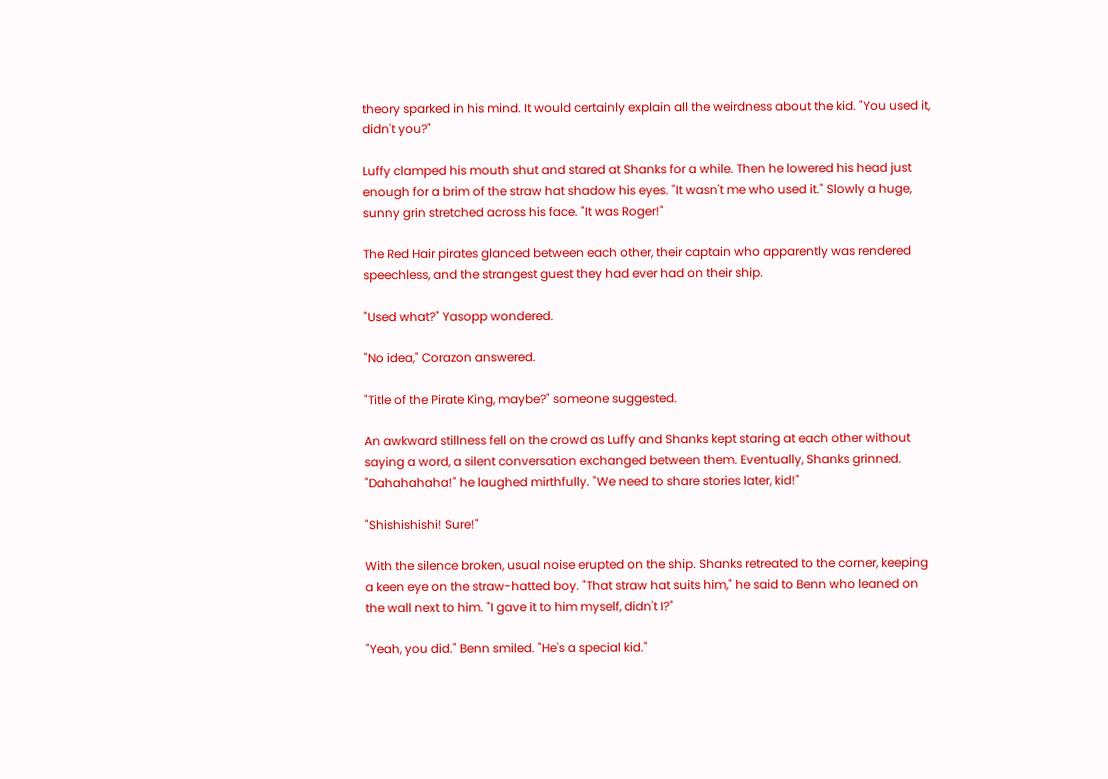theory sparked in his mind. It would certainly explain all the weirdness about the kid. "You used it, didn't you?"

Luffy clamped his mouth shut and stared at Shanks for a while. Then he lowered his head just enough for a brim of the straw hat shadow his eyes. "It wasn't me who used it." Slowly a huge, sunny grin stretched across his face. "It was Roger!"

The Red Hair pirates glanced between each other, their captain who apparently was rendered speechless, and the strangest guest they had ever had on their ship.

"Used what?" Yasopp wondered.

"No idea," Corazon answered.

"Title of the Pirate King, maybe?" someone suggested.

An awkward stillness fell on the crowd as Luffy and Shanks kept staring at each other without saying a word, a silent conversation exchanged between them. Eventually, Shanks grinned. "Dahahahaha!" he laughed mirthfully. "We need to share stories later, kid!"

"Shishishishi! Sure!"

With the silence broken, usual noise erupted on the ship. Shanks retreated to the corner, keeping a keen eye on the straw-hatted boy. "That straw hat suits him," he said to Benn who leaned on the wall next to him. "I gave it to him myself, didn't I?"

"Yeah, you did." Benn smiled. "He's a special kid."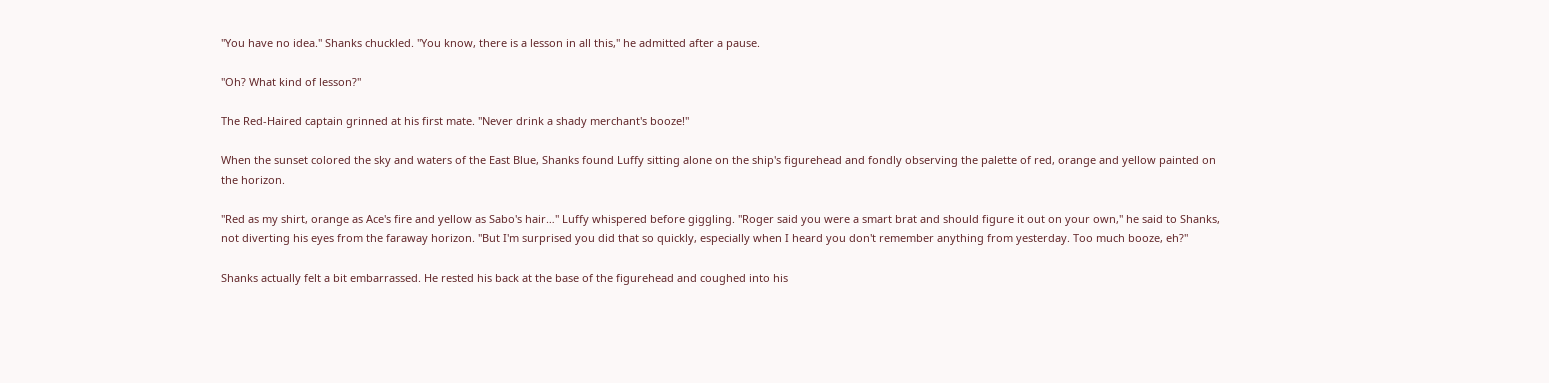"You have no idea." Shanks chuckled. "You know, there is a lesson in all this," he admitted after a pause.

"Oh? What kind of lesson?"

The Red-Haired captain grinned at his first mate. "Never drink a shady merchant's booze!"

When the sunset colored the sky and waters of the East Blue, Shanks found Luffy sitting alone on the ship's figurehead and fondly observing the palette of red, orange and yellow painted on the horizon.

"Red as my shirt, orange as Ace's fire and yellow as Sabo's hair…" Luffy whispered before giggling. "Roger said you were a smart brat and should figure it out on your own," he said to Shanks, not diverting his eyes from the faraway horizon. "But I'm surprised you did that so quickly, especially when I heard you don't remember anything from yesterday. Too much booze, eh?"

Shanks actually felt a bit embarrassed. He rested his back at the base of the figurehead and coughed into his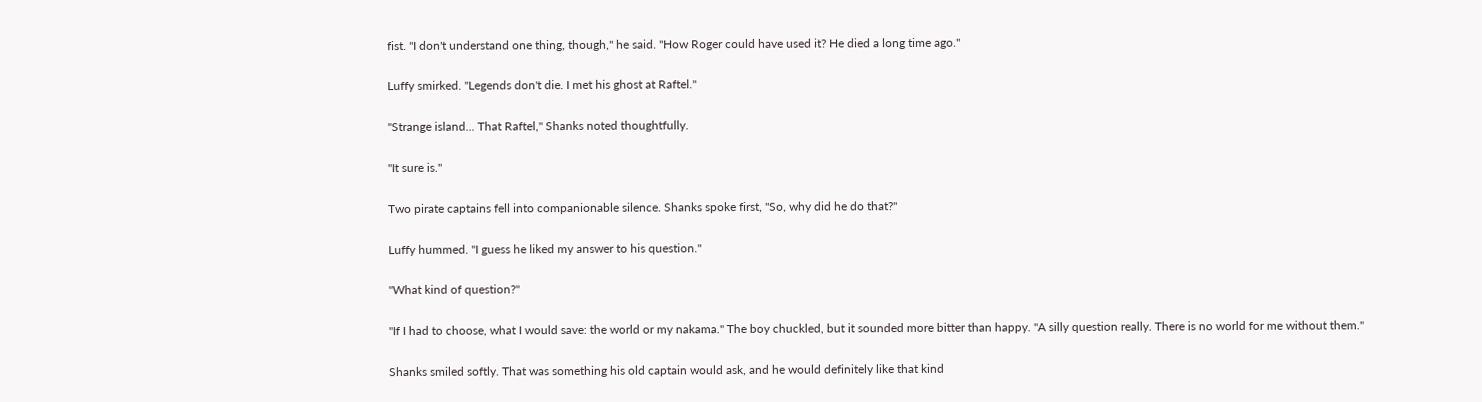fist. "I don't understand one thing, though," he said. "How Roger could have used it? He died a long time ago."

Luffy smirked. "Legends don't die. I met his ghost at Raftel."

"Strange island... That Raftel," Shanks noted thoughtfully.

"It sure is."

Two pirate captains fell into companionable silence. Shanks spoke first, "So, why did he do that?"

Luffy hummed. "I guess he liked my answer to his question."

"What kind of question?"

"If I had to choose, what I would save: the world or my nakama." The boy chuckled, but it sounded more bitter than happy. "A silly question really. There is no world for me without them."

Shanks smiled softly. That was something his old captain would ask, and he would definitely like that kind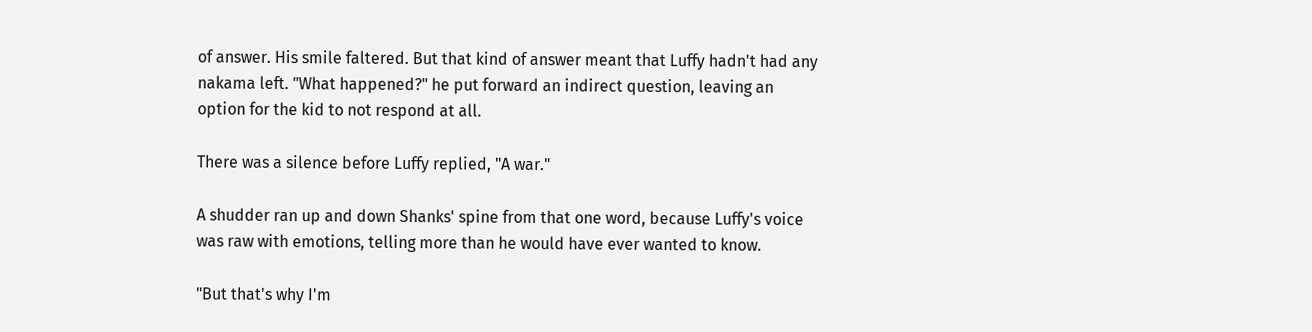of answer. His smile faltered. But that kind of answer meant that Luffy hadn't had any nakama left. "What happened?" he put forward an indirect question, leaving an option for the kid to not respond at all.

There was a silence before Luffy replied, "A war."

A shudder ran up and down Shanks' spine from that one word, because Luffy's voice was raw with emotions, telling more than he would have ever wanted to know.

"But that's why I'm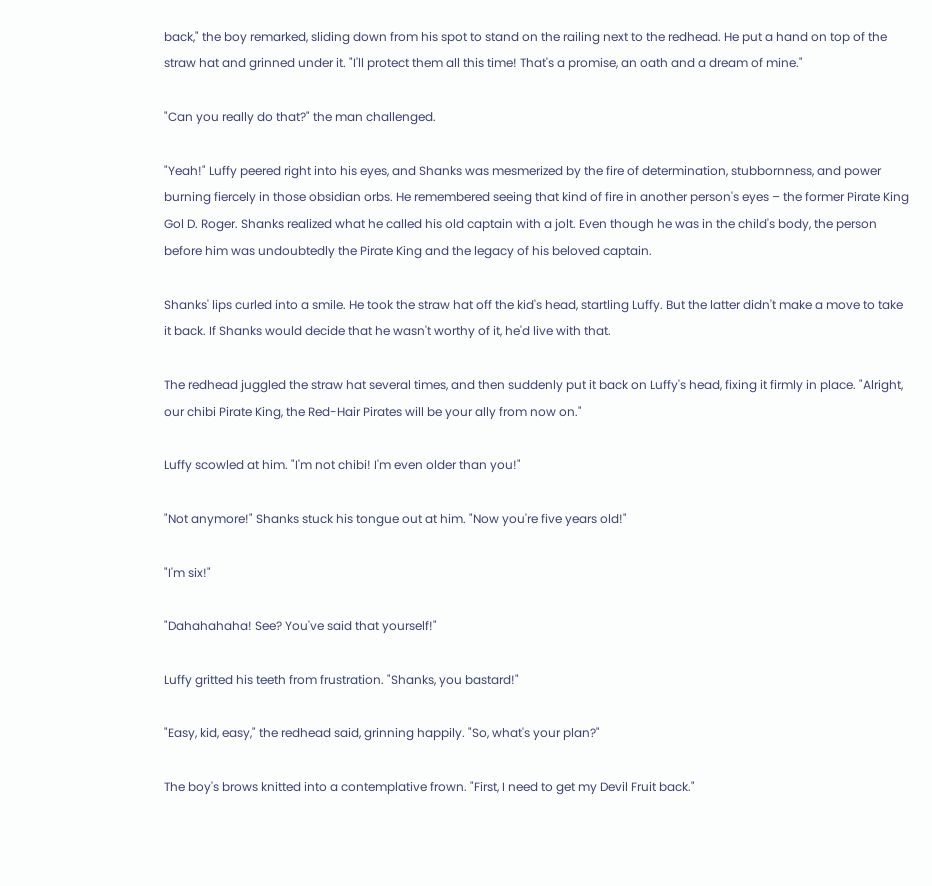back," the boy remarked, sliding down from his spot to stand on the railing next to the redhead. He put a hand on top of the straw hat and grinned under it. "I'll protect them all this time! That's a promise, an oath and a dream of mine."

"Can you really do that?" the man challenged.

"Yeah!" Luffy peered right into his eyes, and Shanks was mesmerized by the fire of determination, stubbornness, and power burning fiercely in those obsidian orbs. He remembered seeing that kind of fire in another person's eyes – the former Pirate King Gol D. Roger. Shanks realized what he called his old captain with a jolt. Even though he was in the child's body, the person before him was undoubtedly the Pirate King and the legacy of his beloved captain.

Shanks' lips curled into a smile. He took the straw hat off the kid's head, startling Luffy. But the latter didn't make a move to take it back. If Shanks would decide that he wasn't worthy of it, he'd live with that.

The redhead juggled the straw hat several times, and then suddenly put it back on Luffy's head, fixing it firmly in place. "Alright, our chibi Pirate King, the Red-Hair Pirates will be your ally from now on."

Luffy scowled at him. "I'm not chibi! I'm even older than you!"

"Not anymore!" Shanks stuck his tongue out at him. "Now you're five years old!"

"I'm six!"

"Dahahahaha! See? You've said that yourself!"

Luffy gritted his teeth from frustration. "Shanks, you bastard!"

"Easy, kid, easy," the redhead said, grinning happily. "So, what's your plan?"

The boy's brows knitted into a contemplative frown. "First, I need to get my Devil Fruit back."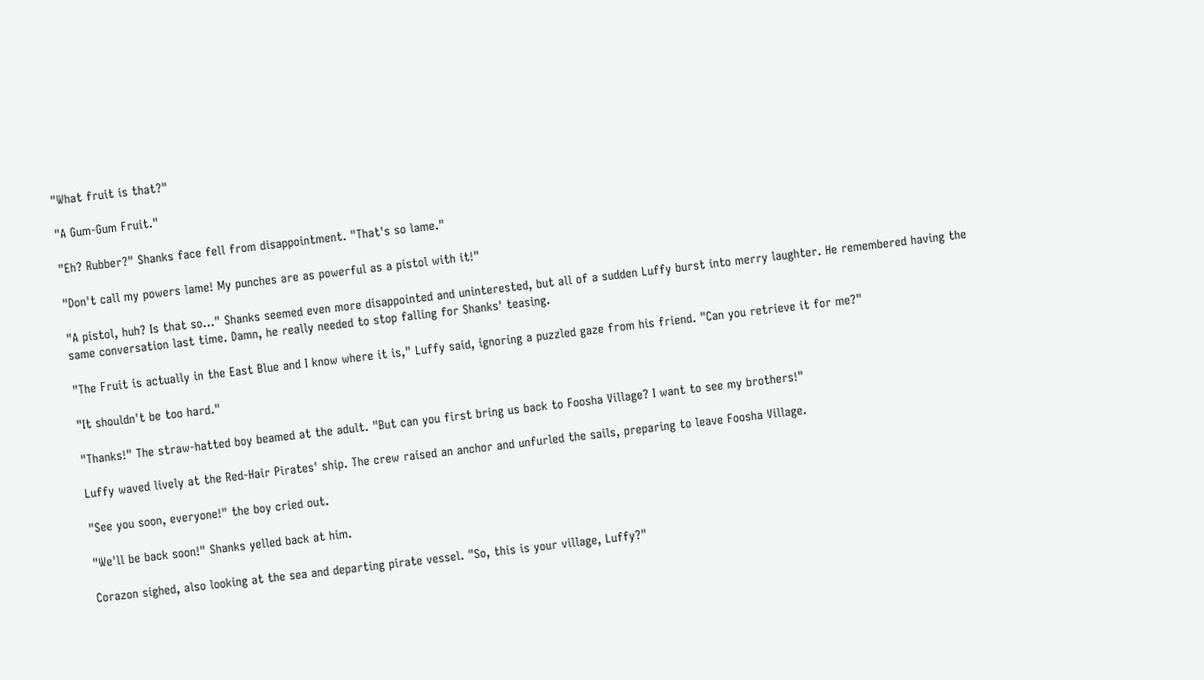"What fruit is that?"

"A Gum-Gum Fruit."

"Eh? Rubber?" Shanks face fell from disappointment. "That's so lame."

"Don't call my powers lame! My punches are as powerful as a pistol with it!"

"A pistol, huh? Is that so…" Shanks seemed even more disappointed and uninterested, but all of a sudden Luffy burst into merry laughter. He remembered having the same conversation last time. Damn, he really needed to stop falling for Shanks' teasing.

"The Fruit is actually in the East Blue and I know where it is," Luffy said, ignoring a puzzled gaze from his friend. "Can you retrieve it for me?"

"It shouldn't be too hard."

"Thanks!" The straw-hatted boy beamed at the adult. "But can you first bring us back to Foosha Village? I want to see my brothers!"

Luffy waved lively at the Red-Hair Pirates' ship. The crew raised an anchor and unfurled the sails, preparing to leave Foosha Village.

"See you soon, everyone!" the boy cried out.

"We'll be back soon!" Shanks yelled back at him.

Corazon sighed, also looking at the sea and departing pirate vessel. "So, this is your village, Luffy?"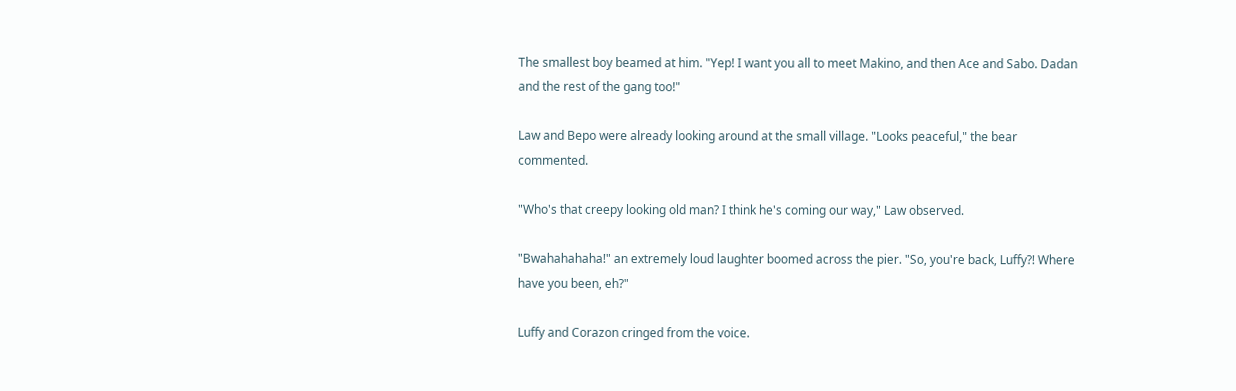The smallest boy beamed at him. "Yep! I want you all to meet Makino, and then Ace and Sabo. Dadan and the rest of the gang too!"

Law and Bepo were already looking around at the small village. "Looks peaceful," the bear commented.

"Who's that creepy looking old man? I think he's coming our way," Law observed.

"Bwahahahaha!" an extremely loud laughter boomed across the pier. "So, you're back, Luffy?! Where have you been, eh?"

Luffy and Corazon cringed from the voice.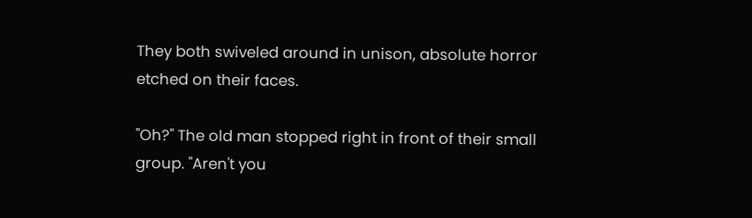They both swiveled around in unison, absolute horror etched on their faces.

"Oh?" The old man stopped right in front of their small group. "Aren't you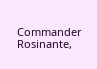Commander Rosinante,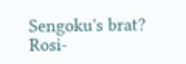Sengoku's brat? Rosi-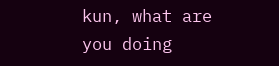kun, what are you doing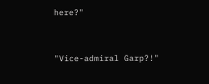here?"


"Vice-admiral Garp?!"